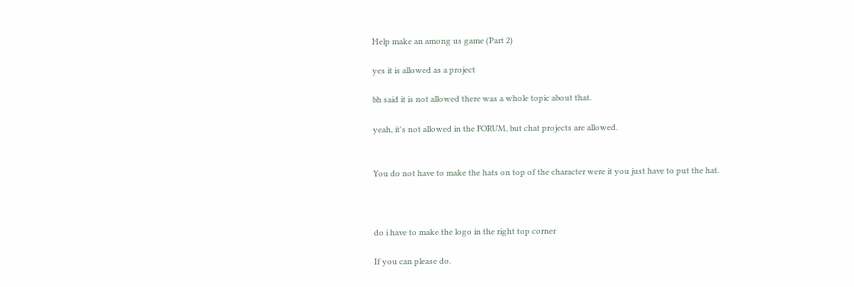Help make an among us game (Part 2)

yes it is allowed as a project

bh said it is not allowed there was a whole topic about that.

yeah, it's not allowed in the FORUM, but chat projects are allowed.


You do not have to make the hats on top of the character were it you just have to put the hat.



do i have to make the logo in the right top corner

If you can please do.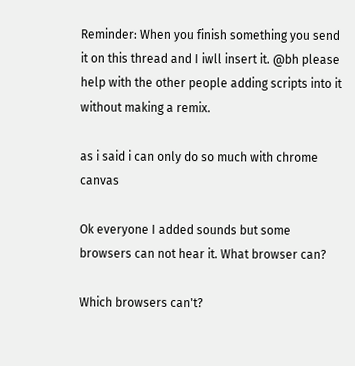Reminder: When you finish something you send it on this thread and I iwll insert it. @bh please help with the other people adding scripts into it without making a remix.

as i said i can only do so much with chrome canvas

Ok everyone I added sounds but some browsers can not hear it. What browser can?

Which browsers can't?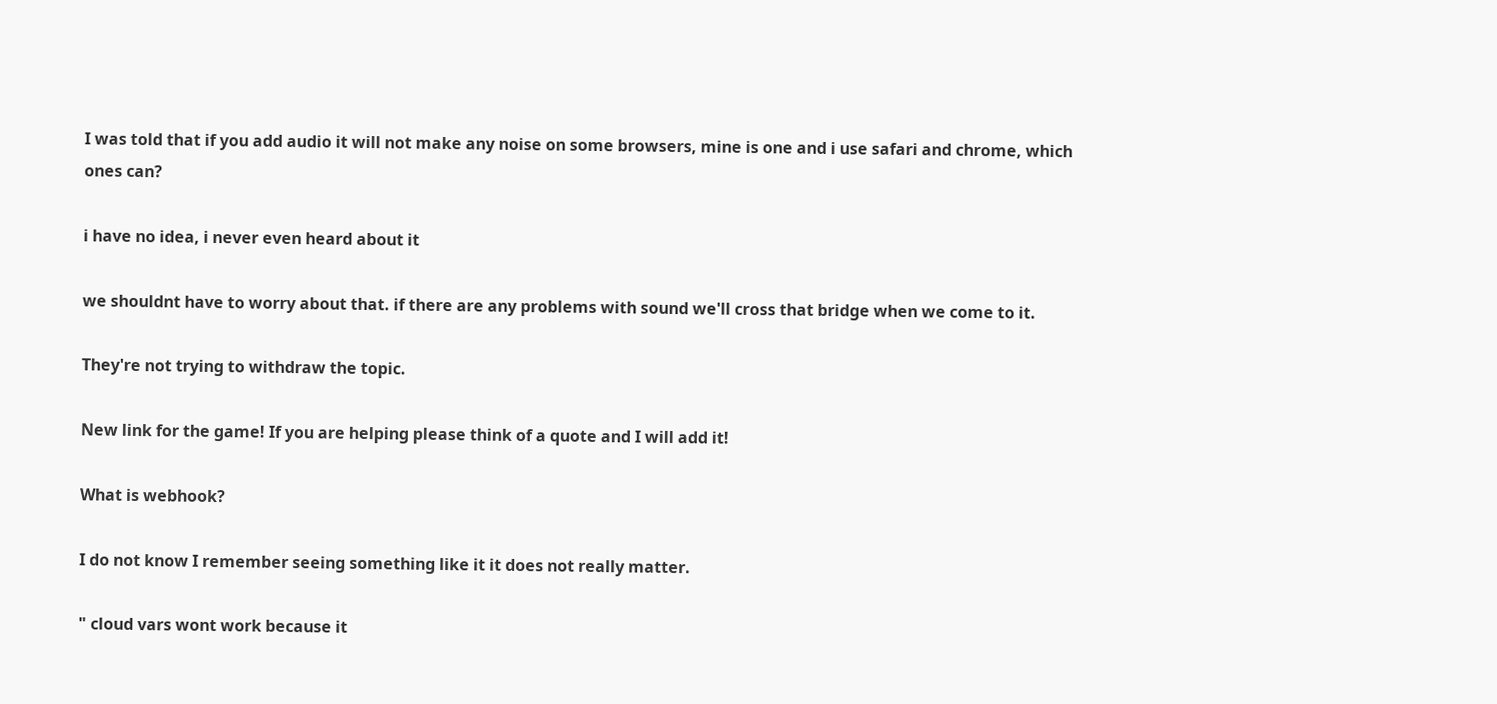I was told that if you add audio it will not make any noise on some browsers, mine is one and i use safari and chrome, which ones can?

i have no idea, i never even heard about it

we shouldnt have to worry about that. if there are any problems with sound we'll cross that bridge when we come to it.

They're not trying to withdraw the topic.

New link for the game! If you are helping please think of a quote and I will add it!

What is webhook?

I do not know I remember seeing something like it it does not really matter.

" cloud vars wont work because it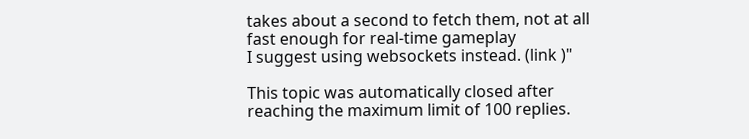takes about a second to fetch them, not at all fast enough for real-time gameplay
I suggest using websockets instead. (link )"

This topic was automatically closed after reaching the maximum limit of 100 replies.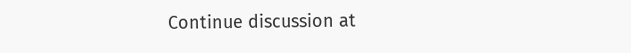Continue discussion at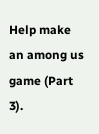Help make an among us game (Part 3).